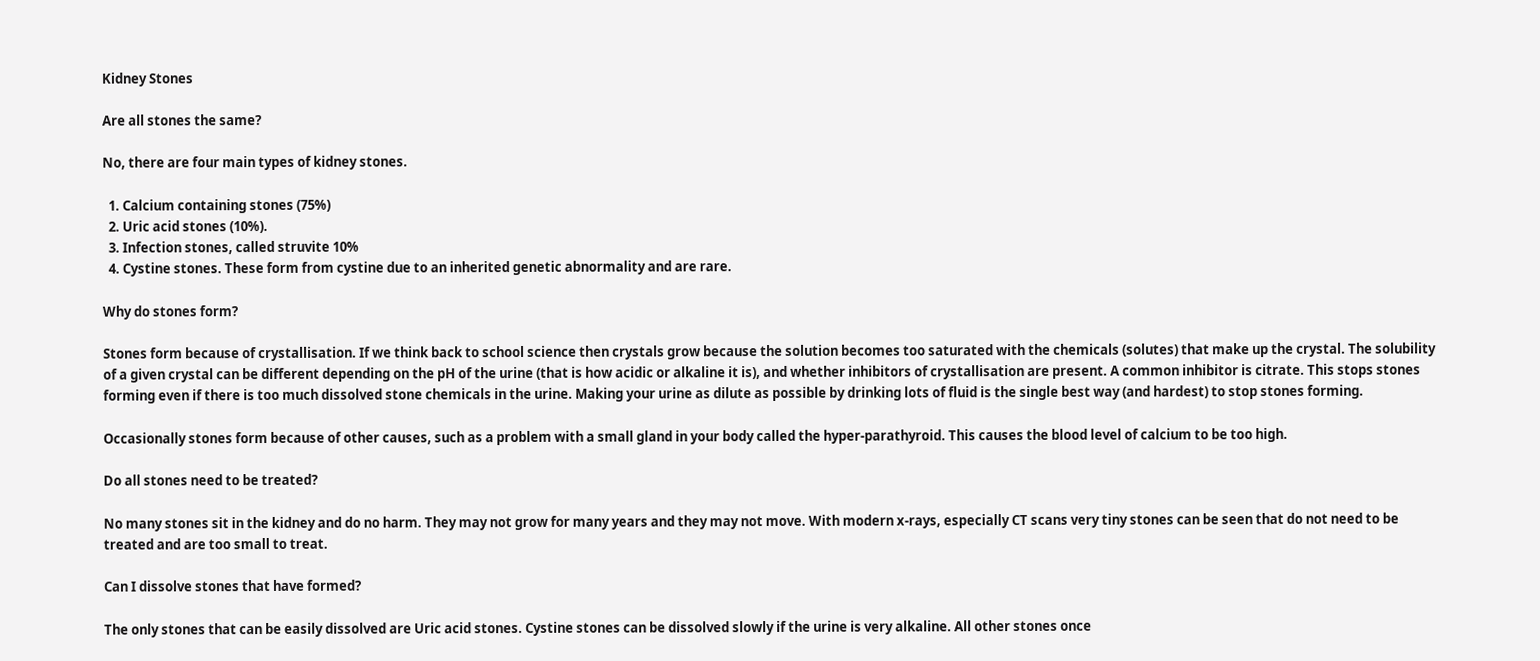Kidney Stones

Are all stones the same?

No, there are four main types of kidney stones.

  1. Calcium containing stones (75%)
  2. Uric acid stones (10%).
  3. Infection stones, called struvite 10%
  4. Cystine stones. These form from cystine due to an inherited genetic abnormality and are rare.

Why do stones form?

Stones form because of crystallisation. If we think back to school science then crystals grow because the solution becomes too saturated with the chemicals (solutes) that make up the crystal. The solubility of a given crystal can be different depending on the pH of the urine (that is how acidic or alkaline it is), and whether inhibitors of crystallisation are present. A common inhibitor is citrate. This stops stones forming even if there is too much dissolved stone chemicals in the urine. Making your urine as dilute as possible by drinking lots of fluid is the single best way (and hardest) to stop stones forming.

Occasionally stones form because of other causes, such as a problem with a small gland in your body called the hyper-parathyroid. This causes the blood level of calcium to be too high.

Do all stones need to be treated?

No many stones sit in the kidney and do no harm. They may not grow for many years and they may not move. With modern x-rays, especially CT scans very tiny stones can be seen that do not need to be treated and are too small to treat.

Can I dissolve stones that have formed?

The only stones that can be easily dissolved are Uric acid stones. Cystine stones can be dissolved slowly if the urine is very alkaline. All other stones once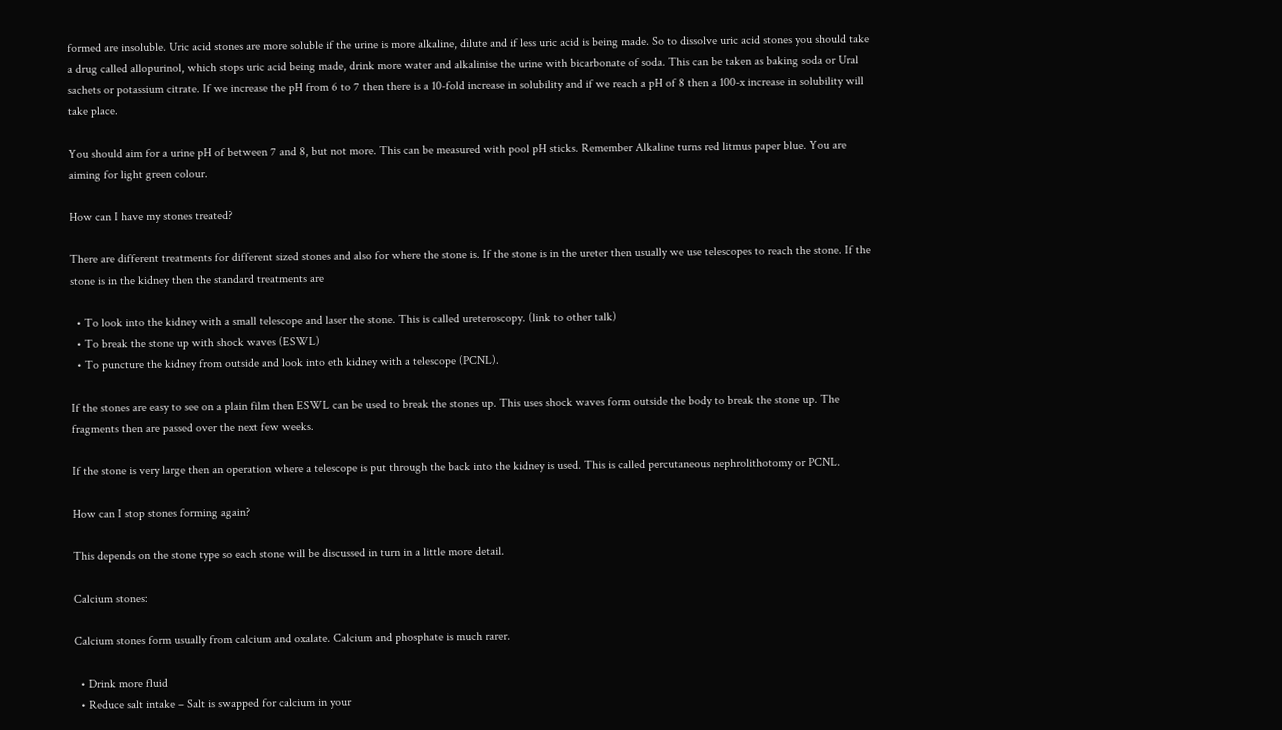formed are insoluble. Uric acid stones are more soluble if the urine is more alkaline, dilute and if less uric acid is being made. So to dissolve uric acid stones you should take a drug called allopurinol, which stops uric acid being made, drink more water and alkalinise the urine with bicarbonate of soda. This can be taken as baking soda or Ural sachets or potassium citrate. If we increase the pH from 6 to 7 then there is a 10-fold increase in solubility and if we reach a pH of 8 then a 100-x increase in solubility will take place.

You should aim for a urine pH of between 7 and 8, but not more. This can be measured with pool pH sticks. Remember Alkaline turns red litmus paper blue. You are aiming for light green colour.

How can I have my stones treated?

There are different treatments for different sized stones and also for where the stone is. If the stone is in the ureter then usually we use telescopes to reach the stone. If the stone is in the kidney then the standard treatments are

  • To look into the kidney with a small telescope and laser the stone. This is called ureteroscopy. (link to other talk)
  • To break the stone up with shock waves (ESWL)
  • To puncture the kidney from outside and look into eth kidney with a telescope (PCNL).

If the stones are easy to see on a plain film then ESWL can be used to break the stones up. This uses shock waves form outside the body to break the stone up. The fragments then are passed over the next few weeks.

If the stone is very large then an operation where a telescope is put through the back into the kidney is used. This is called percutaneous nephrolithotomy or PCNL.

How can I stop stones forming again?

This depends on the stone type so each stone will be discussed in turn in a little more detail.

Calcium stones:

Calcium stones form usually from calcium and oxalate. Calcium and phosphate is much rarer.

  • Drink more fluid
  • Reduce salt intake – Salt is swapped for calcium in your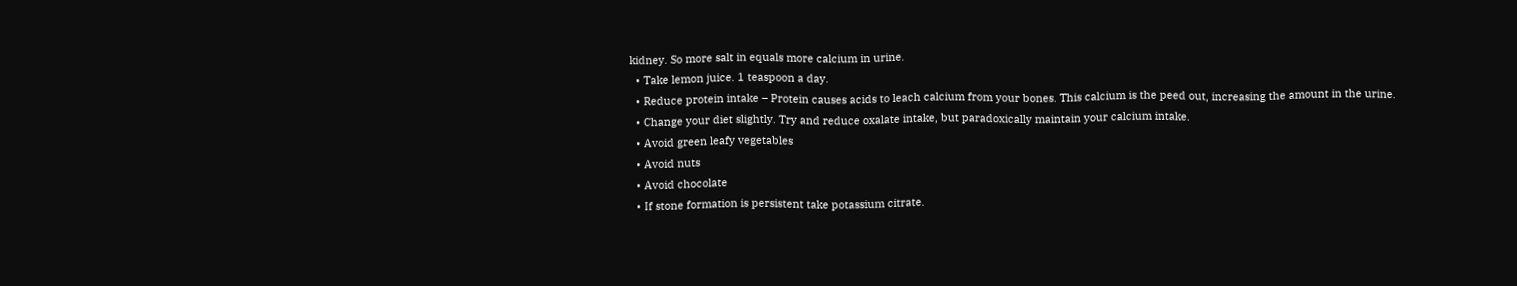kidney. So more salt in equals more calcium in urine.
  • Take lemon juice. 1 teaspoon a day.
  • Reduce protein intake – Protein causes acids to leach calcium from your bones. This calcium is the peed out, increasing the amount in the urine.
  • Change your diet slightly. Try and reduce oxalate intake, but paradoxically maintain your calcium intake.
  • Avoid green leafy vegetables
  • Avoid nuts
  • Avoid chocolate
  • If stone formation is persistent take potassium citrate.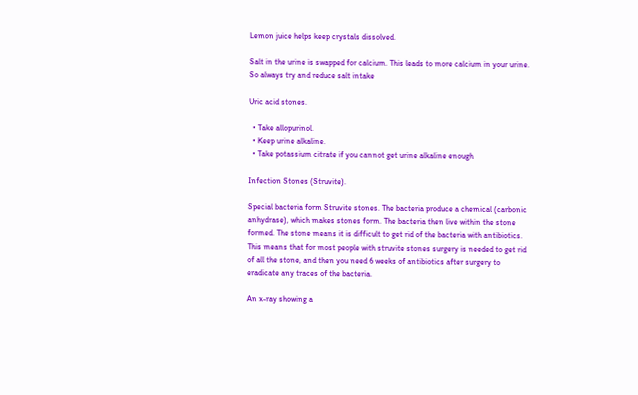Lemon juice helps keep crystals dissolved.

Salt in the urine is swapped for calcium. This leads to more calcium in your urine. So always try and reduce salt intake

Uric acid stones.

  • Take allopurinol.
  • Keep urine alkaline.
  • Take potassium citrate if you cannot get urine alkaline enough

Infection Stones (Struvite).

Special bacteria form Struvite stones. The bacteria produce a chemical (carbonic anhydrase), which makes stones form. The bacteria then live within the stone formed. The stone means it is difficult to get rid of the bacteria with antibiotics. This means that for most people with struvite stones surgery is needed to get rid of all the stone, and then you need 6 weeks of antibiotics after surgery to eradicate any traces of the bacteria.

An x-ray showing a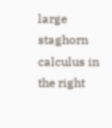large staghorn calculus in the right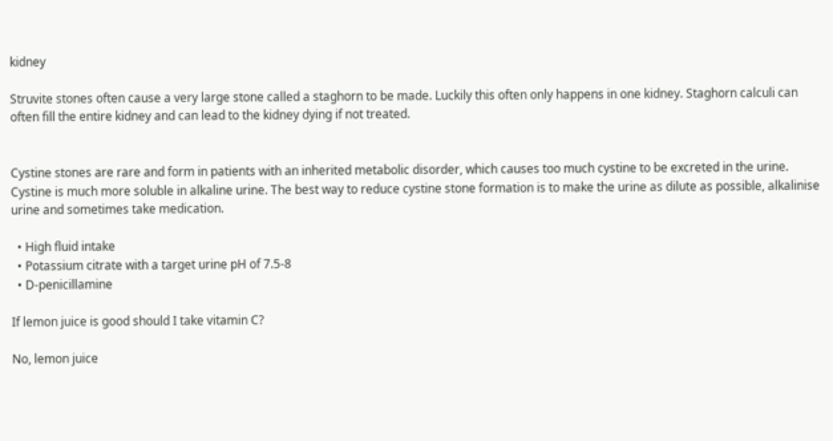kidney

Struvite stones often cause a very large stone called a staghorn to be made. Luckily this often only happens in one kidney. Staghorn calculi can often fill the entire kidney and can lead to the kidney dying if not treated.


Cystine stones are rare and form in patients with an inherited metabolic disorder, which causes too much cystine to be excreted in the urine. Cystine is much more soluble in alkaline urine. The best way to reduce cystine stone formation is to make the urine as dilute as possible, alkalinise urine and sometimes take medication.

  • High fluid intake
  • Potassium citrate with a target urine pH of 7.5-8
  • D-penicillamine

If lemon juice is good should I take vitamin C?

No, lemon juice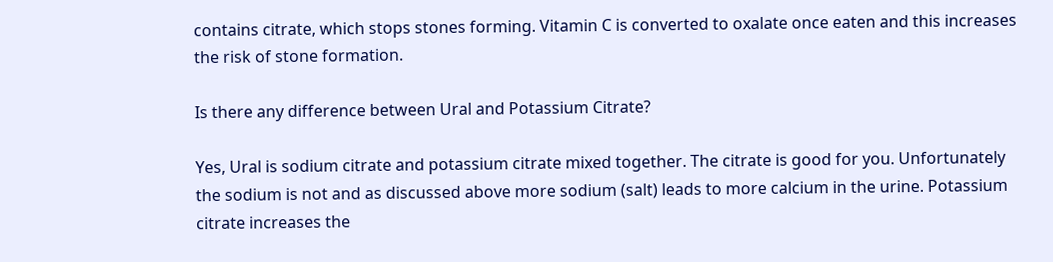contains citrate, which stops stones forming. Vitamin C is converted to oxalate once eaten and this increases the risk of stone formation.

Is there any difference between Ural and Potassium Citrate?

Yes, Ural is sodium citrate and potassium citrate mixed together. The citrate is good for you. Unfortunately the sodium is not and as discussed above more sodium (salt) leads to more calcium in the urine. Potassium citrate increases the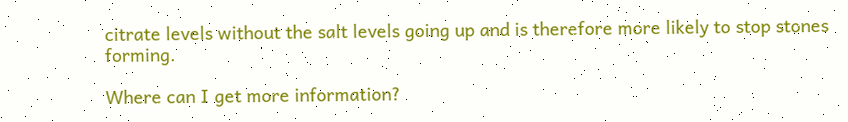citrate levels without the salt levels going up and is therefore more likely to stop stones forming.

Where can I get more information?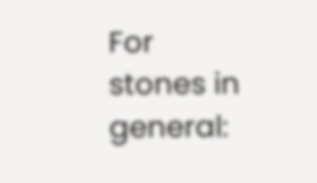For stones in general: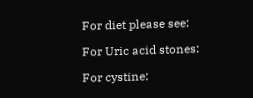For diet please see:

For Uric acid stones:

For cystine: